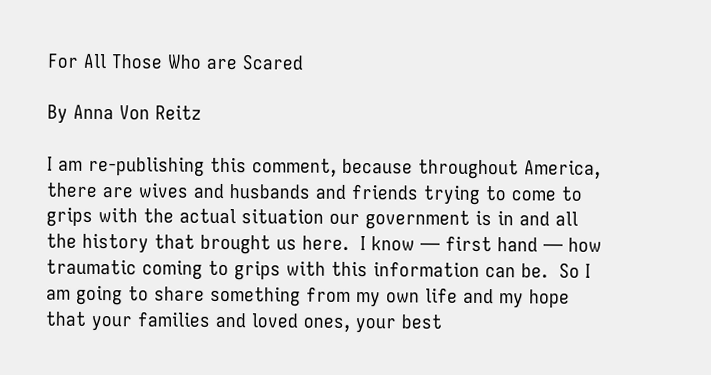For All Those Who are Scared

By Anna Von Reitz

I am re-publishing this comment, because throughout America, there are wives and husbands and friends trying to come to grips with the actual situation our government is in and all the history that brought us here.  I know — first hand — how traumatic coming to grips with this information can be.  So I am going to share something from my own life and my hope that your families and loved ones, your best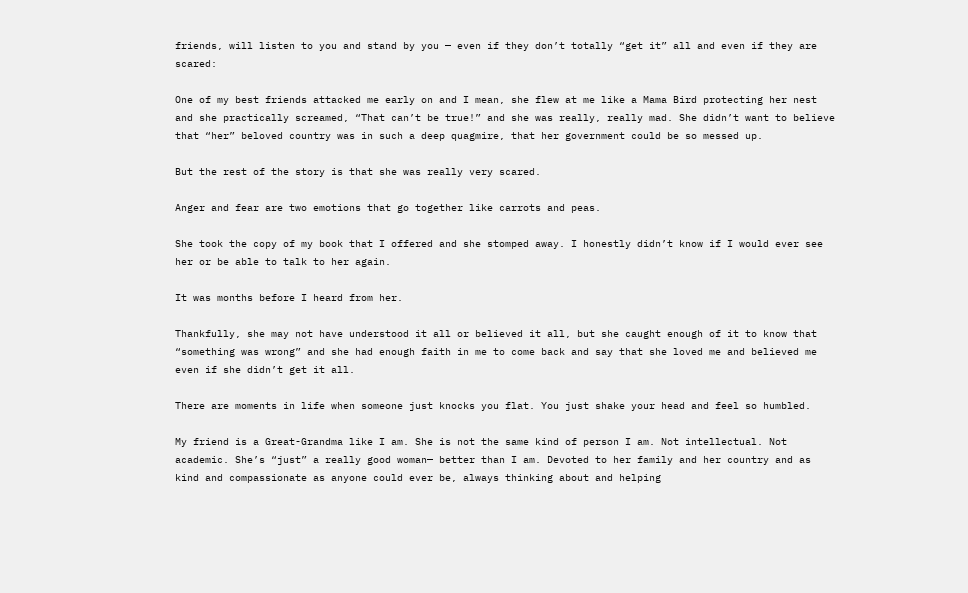friends, will listen to you and stand by you — even if they don’t totally “get it” all and even if they are scared:

One of my best friends attacked me early on and I mean, she flew at me like a Mama Bird protecting her nest and she practically screamed, “That can’t be true!” and she was really, really mad. She didn’t want to believe that “her” beloved country was in such a deep quagmire, that her government could be so messed up.

But the rest of the story is that she was really very scared.

Anger and fear are two emotions that go together like carrots and peas.

She took the copy of my book that I offered and she stomped away. I honestly didn’t know if I would ever see her or be able to talk to her again.

It was months before I heard from her.

Thankfully, she may not have understood it all or believed it all, but she caught enough of it to know that “something was wrong” and she had enough faith in me to come back and say that she loved me and believed me even if she didn’t get it all.

There are moments in life when someone just knocks you flat. You just shake your head and feel so humbled.

My friend is a Great-Grandma like I am. She is not the same kind of person I am. Not intellectual. Not academic. She’s “just” a really good woman— better than I am. Devoted to her family and her country and as kind and compassionate as anyone could ever be, always thinking about and helping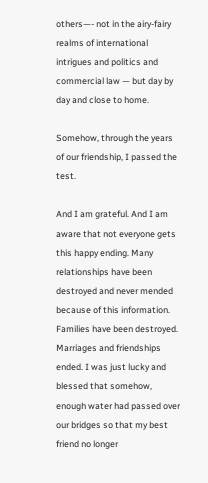others—- not in the airy-fairy realms of international intrigues and politics and commercial law — but day by day and close to home.

Somehow, through the years of our friendship, I passed the test.

And I am grateful. And I am aware that not everyone gets this happy ending. Many relationships have been destroyed and never mended because of this information. Families have been destroyed. Marriages and friendships ended. I was just lucky and blessed that somehow, enough water had passed over our bridges so that my best friend no longer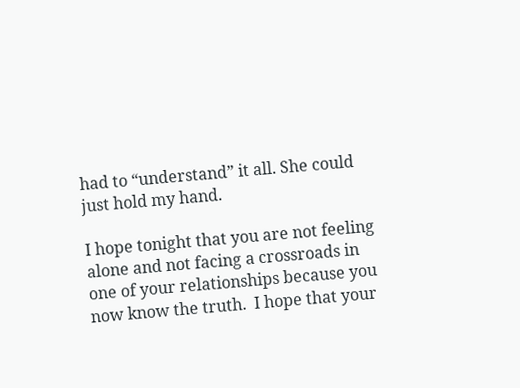had to “understand” it all. She could just hold my hand.

I hope tonight that you are not feeling alone and not facing a crossroads in one of your relationships because you now know the truth.  I hope that your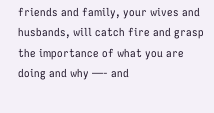friends and family, your wives and husbands, will catch fire and grasp the importance of what you are doing and why —- and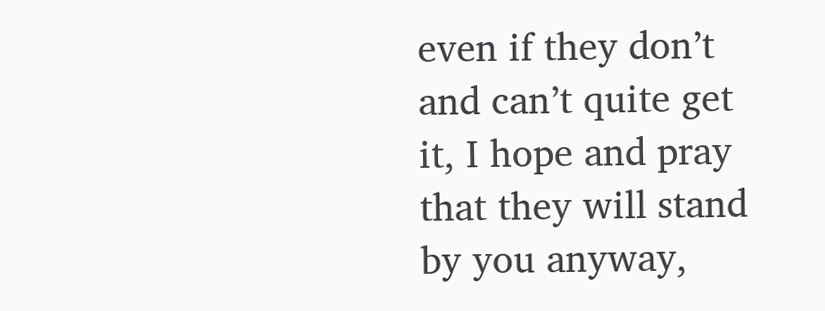even if they don’t and can’t quite get it, I hope and pray that they will stand by you anyway,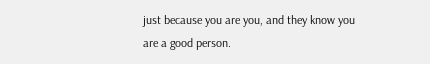just because you are you, and they know you are a good person.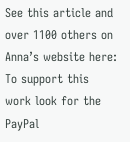See this article and over 1100 others on Anna’s website here:
To support this work look for the PayPal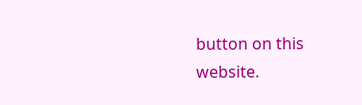button on this website.